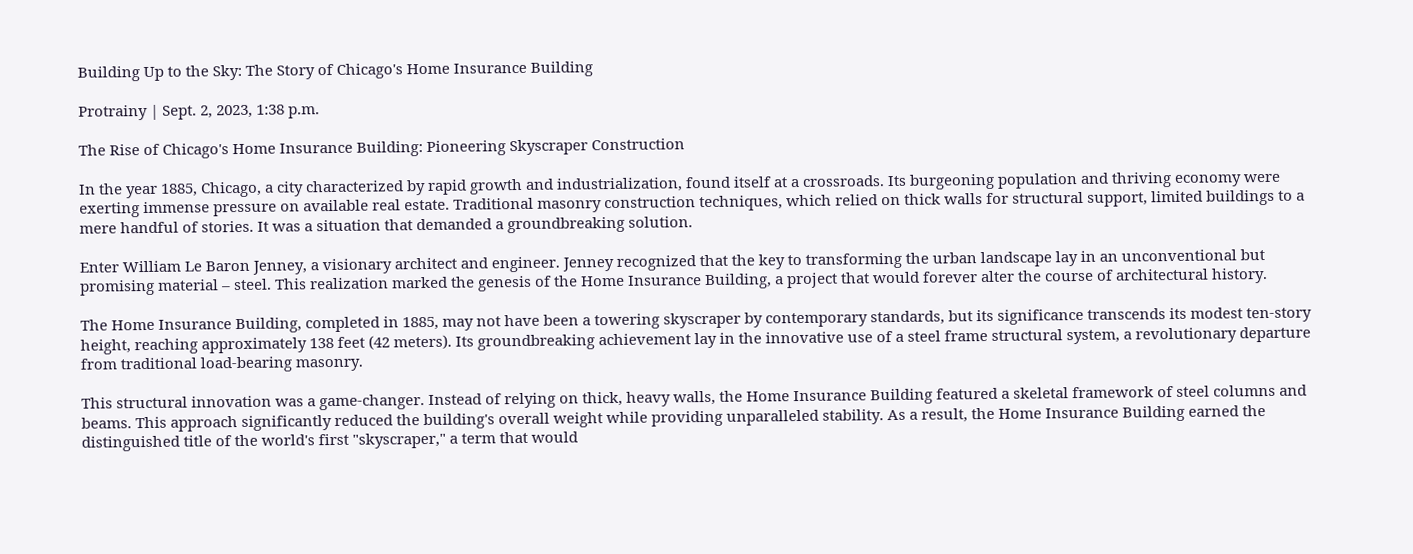Building Up to the Sky: The Story of Chicago's Home Insurance Building

Protrainy | Sept. 2, 2023, 1:38 p.m.

The Rise of Chicago's Home Insurance Building: Pioneering Skyscraper Construction

In the year 1885, Chicago, a city characterized by rapid growth and industrialization, found itself at a crossroads. Its burgeoning population and thriving economy were exerting immense pressure on available real estate. Traditional masonry construction techniques, which relied on thick walls for structural support, limited buildings to a mere handful of stories. It was a situation that demanded a groundbreaking solution.

Enter William Le Baron Jenney, a visionary architect and engineer. Jenney recognized that the key to transforming the urban landscape lay in an unconventional but promising material – steel. This realization marked the genesis of the Home Insurance Building, a project that would forever alter the course of architectural history.

The Home Insurance Building, completed in 1885, may not have been a towering skyscraper by contemporary standards, but its significance transcends its modest ten-story height, reaching approximately 138 feet (42 meters). Its groundbreaking achievement lay in the innovative use of a steel frame structural system, a revolutionary departure from traditional load-bearing masonry.

This structural innovation was a game-changer. Instead of relying on thick, heavy walls, the Home Insurance Building featured a skeletal framework of steel columns and beams. This approach significantly reduced the building's overall weight while providing unparalleled stability. As a result, the Home Insurance Building earned the distinguished title of the world's first "skyscraper," a term that would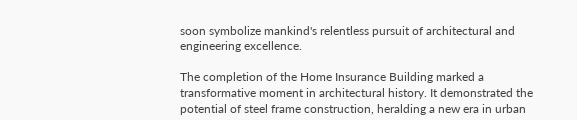soon symbolize mankind's relentless pursuit of architectural and engineering excellence.

The completion of the Home Insurance Building marked a transformative moment in architectural history. It demonstrated the potential of steel frame construction, heralding a new era in urban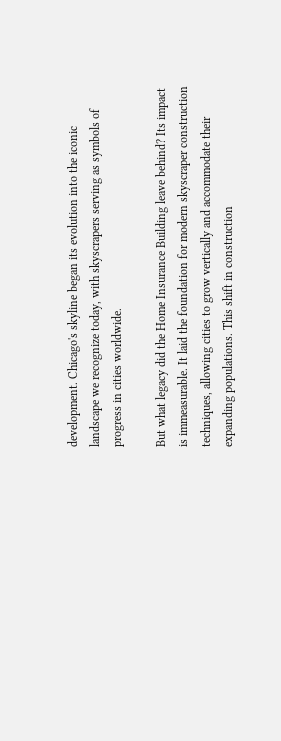development. Chicago's skyline began its evolution into the iconic landscape we recognize today, with skyscrapers serving as symbols of progress in cities worldwide.

But what legacy did the Home Insurance Building leave behind? Its impact is immeasurable. It laid the foundation for modern skyscraper construction techniques, allowing cities to grow vertically and accommodate their expanding populations. This shift in construction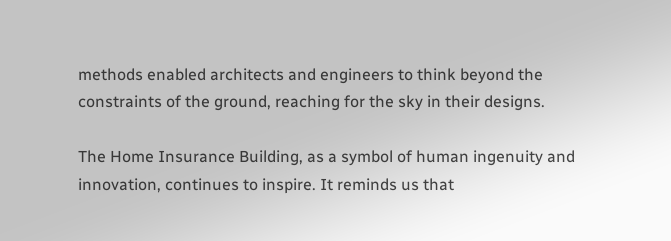methods enabled architects and engineers to think beyond the constraints of the ground, reaching for the sky in their designs.

The Home Insurance Building, as a symbol of human ingenuity and innovation, continues to inspire. It reminds us that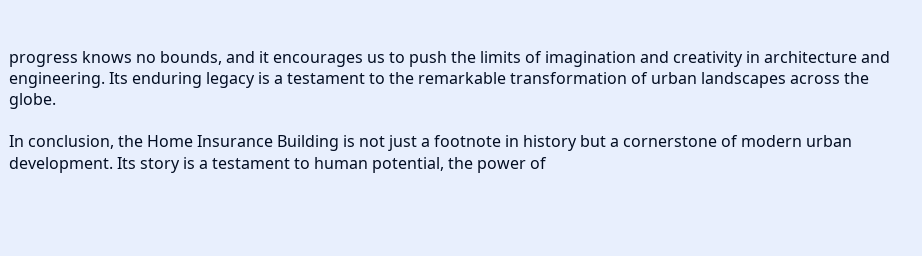progress knows no bounds, and it encourages us to push the limits of imagination and creativity in architecture and engineering. Its enduring legacy is a testament to the remarkable transformation of urban landscapes across the globe.

In conclusion, the Home Insurance Building is not just a footnote in history but a cornerstone of modern urban development. Its story is a testament to human potential, the power of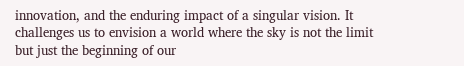innovation, and the enduring impact of a singular vision. It challenges us to envision a world where the sky is not the limit but just the beginning of our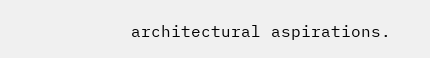architectural aspirations.